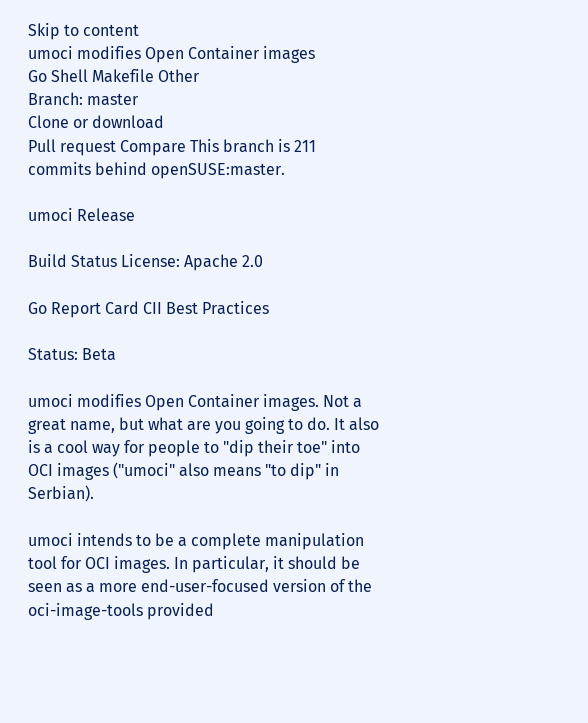Skip to content
umoci modifies Open Container images
Go Shell Makefile Other
Branch: master
Clone or download
Pull request Compare This branch is 211 commits behind openSUSE:master.

umoci Release

Build Status License: Apache 2.0

Go Report Card CII Best Practices

Status: Beta

umoci modifies Open Container images. Not a great name, but what are you going to do. It also is a cool way for people to "dip their toe" into OCI images ("umoci" also means "to dip" in Serbian).

umoci intends to be a complete manipulation tool for OCI images. In particular, it should be seen as a more end-user-focused version of the oci-image-tools provided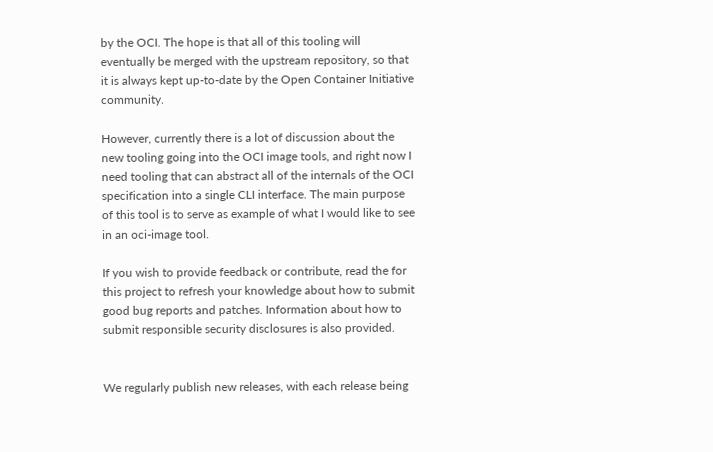by the OCI. The hope is that all of this tooling will eventually be merged with the upstream repository, so that it is always kept up-to-date by the Open Container Initiative community.

However, currently there is a lot of discussion about the new tooling going into the OCI image tools, and right now I need tooling that can abstract all of the internals of the OCI specification into a single CLI interface. The main purpose of this tool is to serve as example of what I would like to see in an oci-image tool.

If you wish to provide feedback or contribute, read the for this project to refresh your knowledge about how to submit good bug reports and patches. Information about how to submit responsible security disclosures is also provided.


We regularly publish new releases, with each release being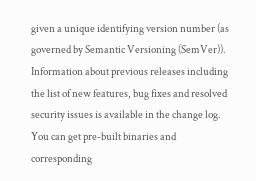given a unique identifying version number (as governed by Semantic Versioning (SemVer)). Information about previous releases including the list of new features, bug fixes and resolved security issues is available in the change log. You can get pre-built binaries and corresponding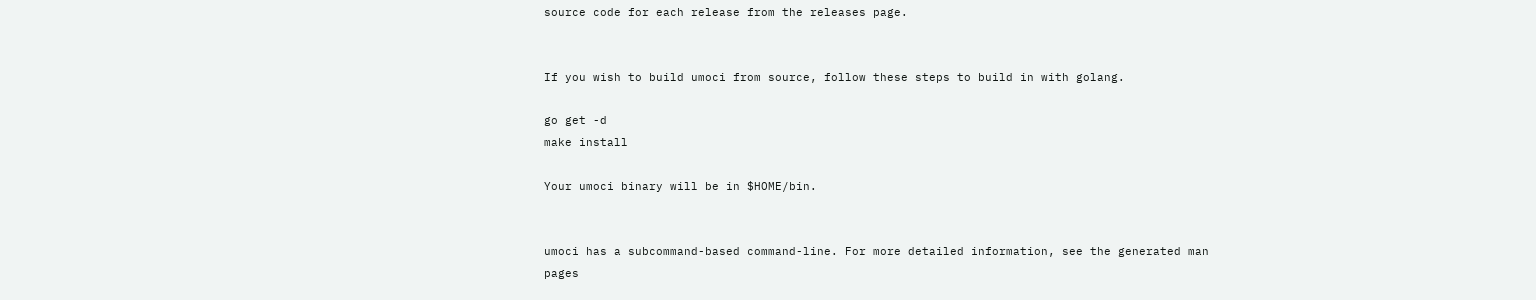source code for each release from the releases page.


If you wish to build umoci from source, follow these steps to build in with golang.

go get -d
make install

Your umoci binary will be in $HOME/bin.


umoci has a subcommand-based command-line. For more detailed information, see the generated man pages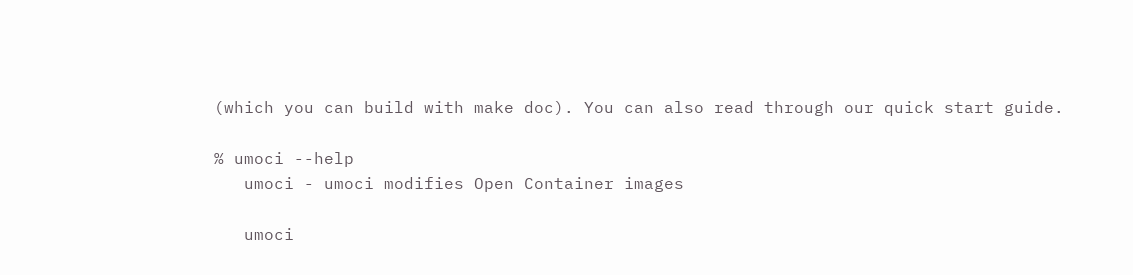(which you can build with make doc). You can also read through our quick start guide.

% umoci --help
   umoci - umoci modifies Open Container images

   umoci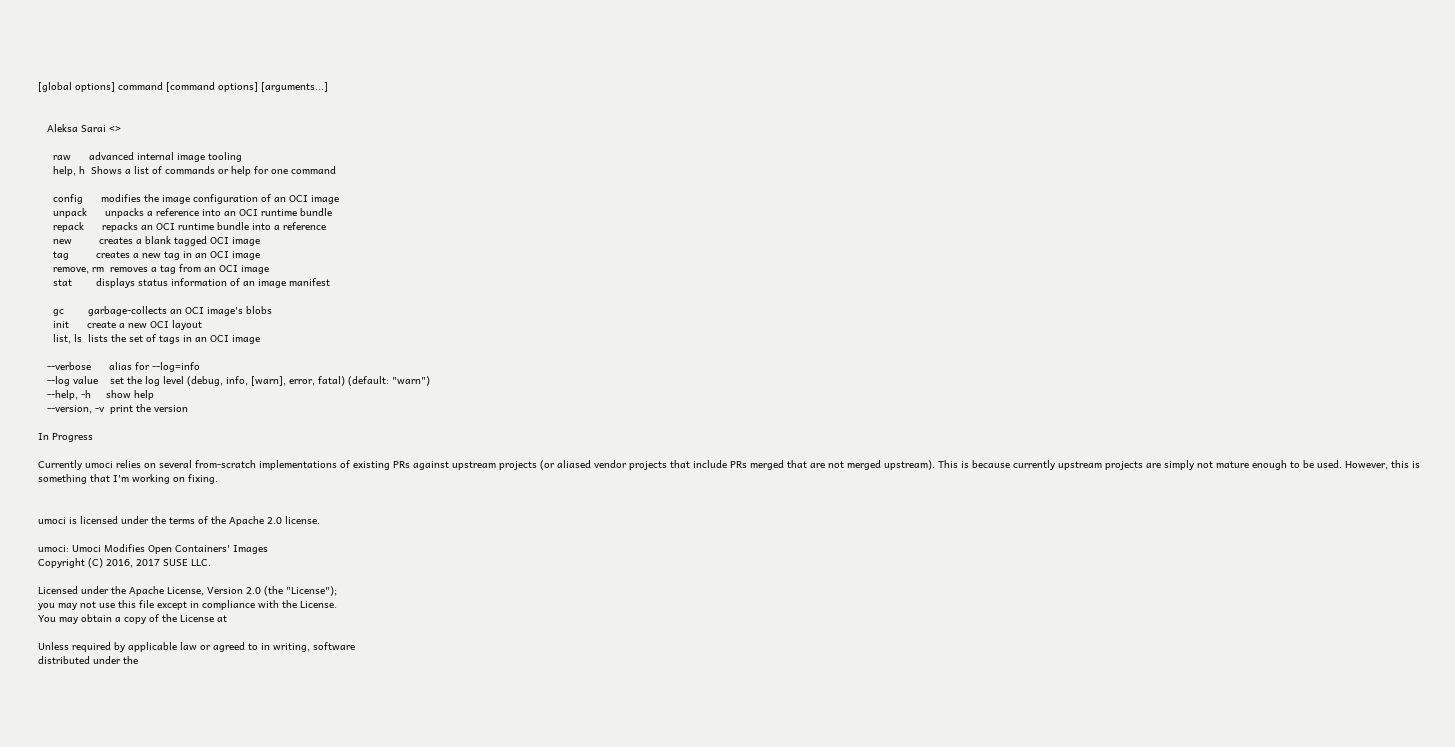[global options] command [command options] [arguments...]


   Aleksa Sarai <>

     raw      advanced internal image tooling
     help, h  Shows a list of commands or help for one command

     config      modifies the image configuration of an OCI image
     unpack      unpacks a reference into an OCI runtime bundle
     repack      repacks an OCI runtime bundle into a reference
     new         creates a blank tagged OCI image
     tag         creates a new tag in an OCI image
     remove, rm  removes a tag from an OCI image
     stat        displays status information of an image manifest

     gc        garbage-collects an OCI image's blobs
     init      create a new OCI layout
     list, ls  lists the set of tags in an OCI image

   --verbose      alias for --log=info
   --log value    set the log level (debug, info, [warn], error, fatal) (default: "warn")
   --help, -h     show help
   --version, -v  print the version

In Progress

Currently umoci relies on several from-scratch implementations of existing PRs against upstream projects (or aliased vendor projects that include PRs merged that are not merged upstream). This is because currently upstream projects are simply not mature enough to be used. However, this is something that I'm working on fixing.


umoci is licensed under the terms of the Apache 2.0 license.

umoci: Umoci Modifies Open Containers' Images
Copyright (C) 2016, 2017 SUSE LLC.

Licensed under the Apache License, Version 2.0 (the "License");
you may not use this file except in compliance with the License.
You may obtain a copy of the License at

Unless required by applicable law or agreed to in writing, software
distributed under the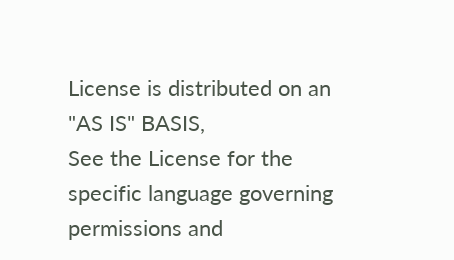License is distributed on an "AS IS" BASIS,
See the License for the specific language governing permissions and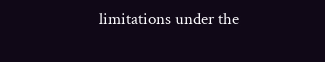limitations under the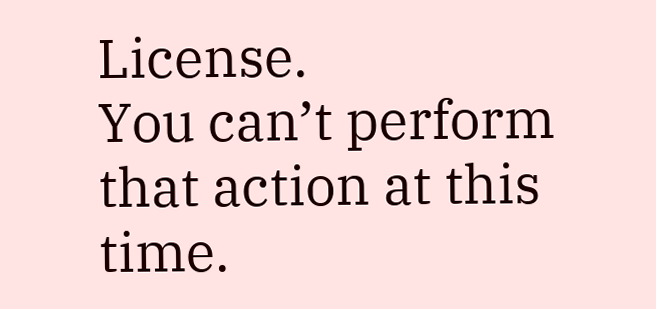License.
You can’t perform that action at this time.